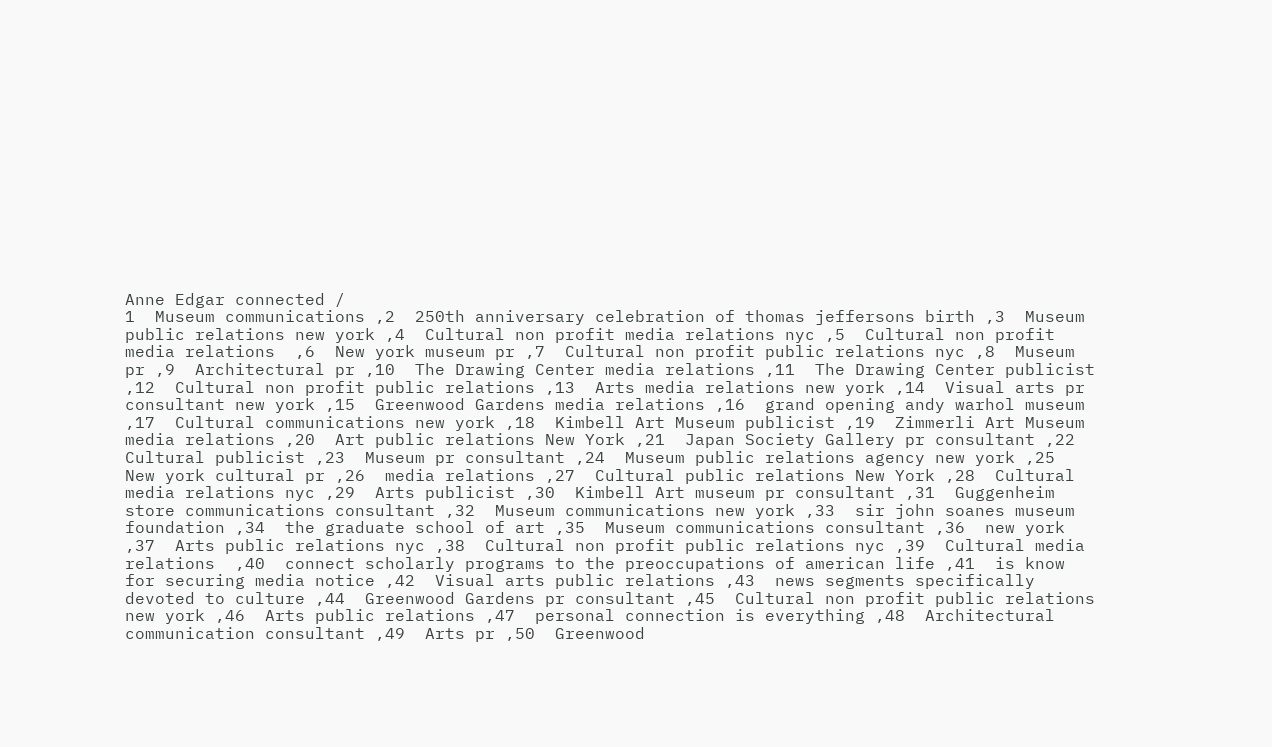Anne Edgar connected /
1  Museum communications ,2  250th anniversary celebration of thomas jeffersons birth ,3  Museum public relations new york ,4  Cultural non profit media relations nyc ,5  Cultural non profit media relations  ,6  New york museum pr ,7  Cultural non profit public relations nyc ,8  Museum pr ,9  Architectural pr ,10  The Drawing Center media relations ,11  The Drawing Center publicist ,12  Cultural non profit public relations ,13  Arts media relations new york ,14  Visual arts pr consultant new york ,15  Greenwood Gardens media relations ,16  grand opening andy warhol museum ,17  Cultural communications new york ,18  Kimbell Art Museum publicist ,19  Zimmerli Art Museum media relations ,20  Art public relations New York ,21  Japan Society Gallery pr consultant ,22  Cultural publicist ,23  Museum pr consultant ,24  Museum public relations agency new york ,25  New york cultural pr ,26  media relations ,27  Cultural public relations New York ,28  Cultural media relations nyc ,29  Arts publicist ,30  Kimbell Art museum pr consultant ,31  Guggenheim store communications consultant ,32  Museum communications new york ,33  sir john soanes museum foundation ,34  the graduate school of art ,35  Museum communications consultant ,36  new york ,37  Arts public relations nyc ,38  Cultural non profit public relations nyc ,39  Cultural media relations  ,40  connect scholarly programs to the preoccupations of american life ,41  is know for securing media notice ,42  Visual arts public relations ,43  news segments specifically devoted to culture ,44  Greenwood Gardens pr consultant ,45  Cultural non profit public relations new york ,46  Arts public relations ,47  personal connection is everything ,48  Architectural communication consultant ,49  Arts pr ,50  Greenwood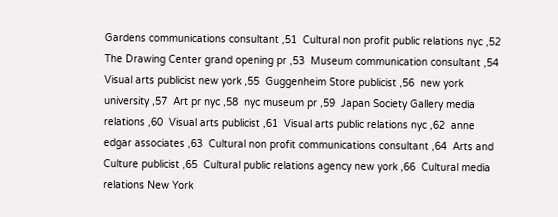Gardens communications consultant ,51  Cultural non profit public relations nyc ,52  The Drawing Center grand opening pr ,53  Museum communication consultant ,54  Visual arts publicist new york ,55  Guggenheim Store publicist ,56  new york university ,57  Art pr nyc ,58  nyc museum pr ,59  Japan Society Gallery media relations ,60  Visual arts publicist ,61  Visual arts public relations nyc ,62  anne edgar associates ,63  Cultural non profit communications consultant ,64  Arts and Culture publicist ,65  Cultural public relations agency new york ,66  Cultural media relations New York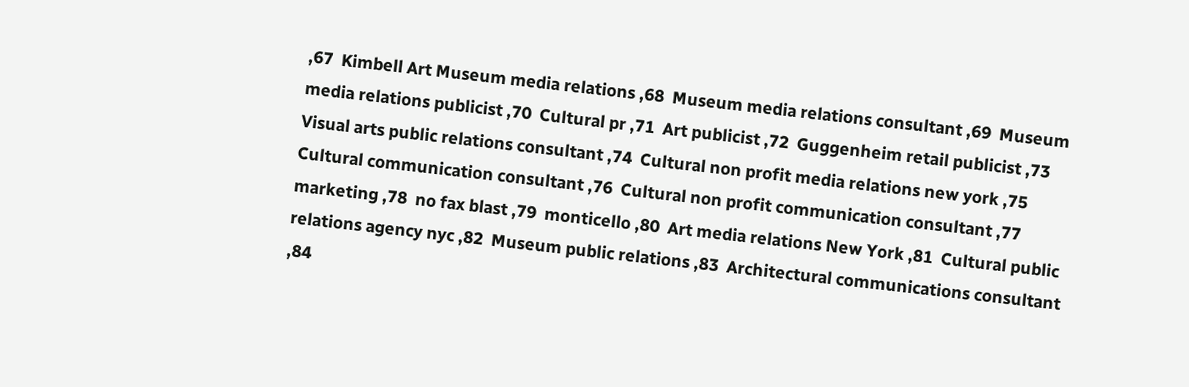,67  Kimbell Art Museum media relations ,68  Museum media relations consultant ,69  Museum media relations publicist ,70  Cultural pr ,71  Art publicist ,72  Guggenheim retail publicist ,73  Visual arts public relations consultant ,74  Cultural non profit media relations new york ,75  Cultural communication consultant ,76  Cultural non profit communication consultant ,77  marketing ,78  no fax blast ,79  monticello ,80  Art media relations New York ,81  Cultural public relations agency nyc ,82  Museum public relations ,83  Architectural communications consultant ,84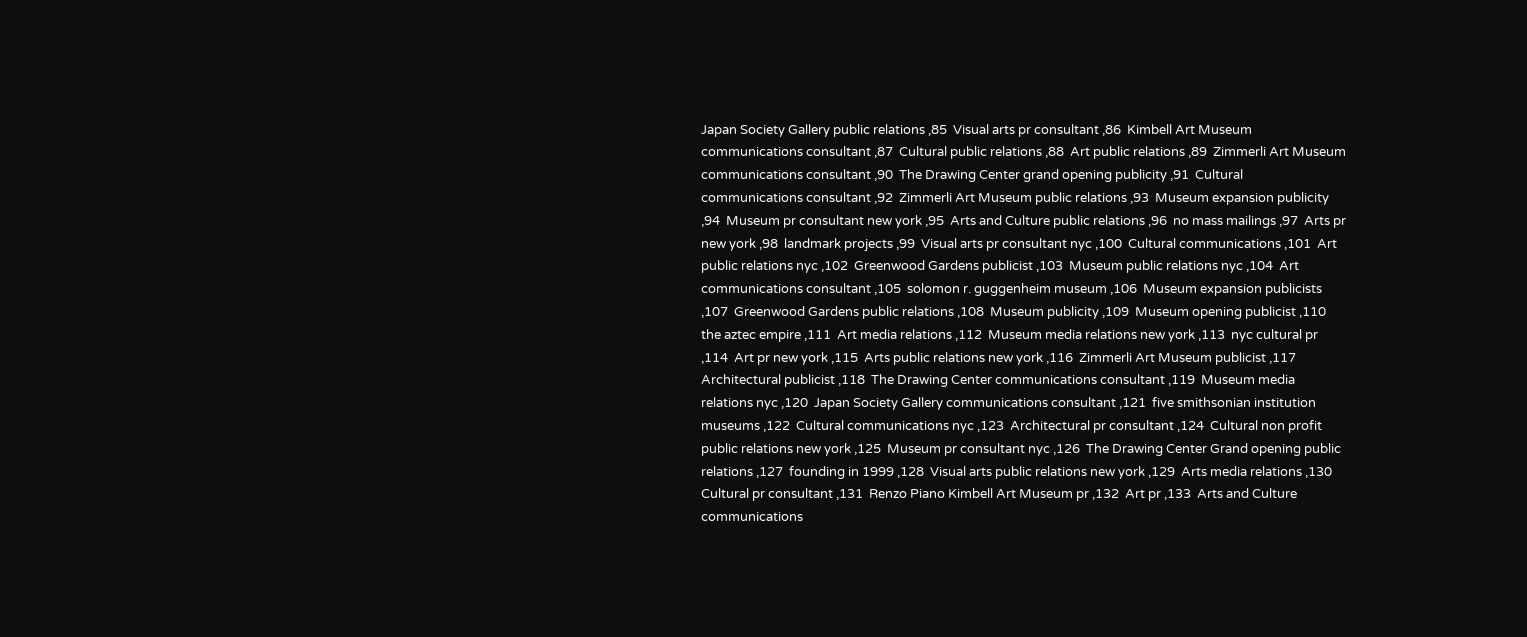Japan Society Gallery public relations ,85  Visual arts pr consultant ,86  Kimbell Art Museum communications consultant ,87  Cultural public relations ,88  Art public relations ,89  Zimmerli Art Museum communications consultant ,90  The Drawing Center grand opening publicity ,91  Cultural communications consultant ,92  Zimmerli Art Museum public relations ,93  Museum expansion publicity ,94  Museum pr consultant new york ,95  Arts and Culture public relations ,96  no mass mailings ,97  Arts pr new york ,98  landmark projects ,99  Visual arts pr consultant nyc ,100  Cultural communications ,101  Art public relations nyc ,102  Greenwood Gardens publicist ,103  Museum public relations nyc ,104  Art communications consultant ,105  solomon r. guggenheim museum ,106  Museum expansion publicists ,107  Greenwood Gardens public relations ,108  Museum publicity ,109  Museum opening publicist ,110  the aztec empire ,111  Art media relations ,112  Museum media relations new york ,113  nyc cultural pr ,114  Art pr new york ,115  Arts public relations new york ,116  Zimmerli Art Museum publicist ,117  Architectural publicist ,118  The Drawing Center communications consultant ,119  Museum media relations nyc ,120  Japan Society Gallery communications consultant ,121  five smithsonian institution museums ,122  Cultural communications nyc ,123  Architectural pr consultant ,124  Cultural non profit public relations new york ,125  Museum pr consultant nyc ,126  The Drawing Center Grand opening public relations ,127  founding in 1999 ,128  Visual arts public relations new york ,129  Arts media relations ,130  Cultural pr consultant ,131  Renzo Piano Kimbell Art Museum pr ,132  Art pr ,133  Arts and Culture communications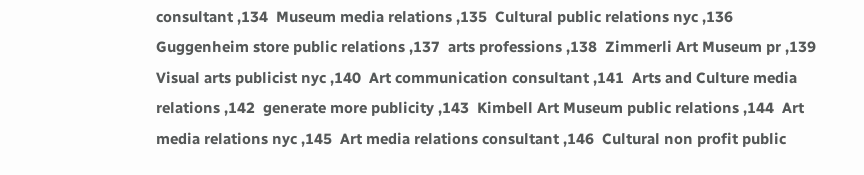consultant ,134  Museum media relations ,135  Cultural public relations nyc ,136  Guggenheim store public relations ,137  arts professions ,138  Zimmerli Art Museum pr ,139  Visual arts publicist nyc ,140  Art communication consultant ,141  Arts and Culture media relations ,142  generate more publicity ,143  Kimbell Art Museum public relations ,144  Art media relations nyc ,145  Art media relations consultant ,146  Cultural non profit public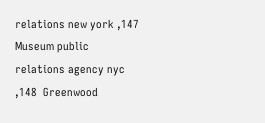relations new york ,147  Museum public relations agency nyc ,148  Greenwood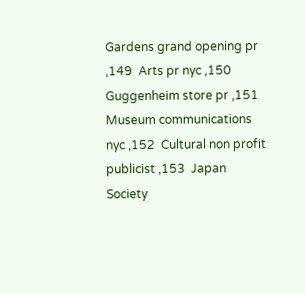Gardens grand opening pr ,149  Arts pr nyc ,150  Guggenheim store pr ,151  Museum communications nyc ,152  Cultural non profit publicist ,153  Japan Society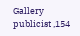Gallery publicist ,154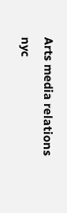Arts media relations nyc